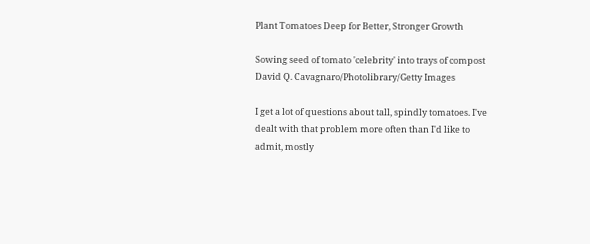Plant Tomatoes Deep for Better, Stronger Growth

Sowing seed of tomato 'celebrity' into trays of compost
David Q. Cavagnaro/Photolibrary/Getty Images

I get a lot of questions about tall, spindly tomatoes. I've dealt with that problem more often than I'd like to admit, mostly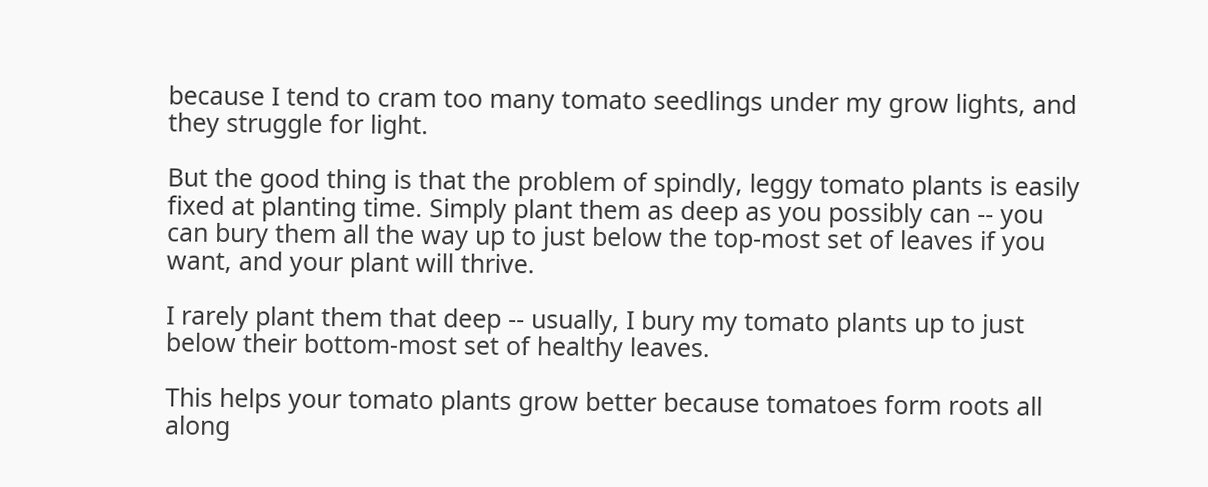because I tend to cram too many tomato seedlings under my grow lights, and they struggle for light.

But the good thing is that the problem of spindly, leggy tomato plants is easily fixed at planting time. Simply plant them as deep as you possibly can -- you can bury them all the way up to just below the top-most set of leaves if you want, and your plant will thrive.

I rarely plant them that deep -- usually, I bury my tomato plants up to just below their bottom-most set of healthy leaves.

This helps your tomato plants grow better because tomatoes form roots all along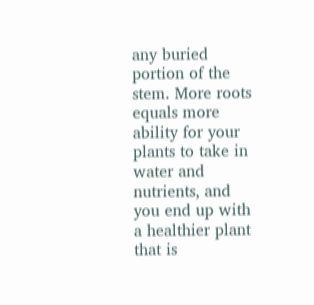any buried portion of the stem. More roots equals more ability for your plants to take in water and nutrients, and you end up with a healthier plant that is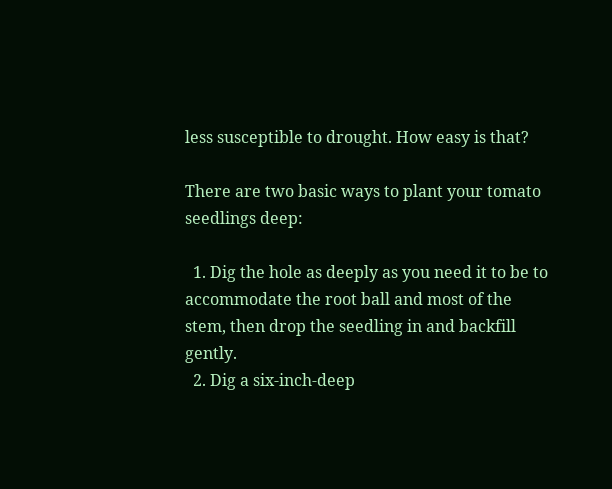less susceptible to drought. How easy is that?

There are two basic ways to plant your tomato seedlings deep:

  1. Dig the hole as deeply as you need it to be to accommodate the root ball and most of the stem, then drop the seedling in and backfill gently.
  2. Dig a six-inch-deep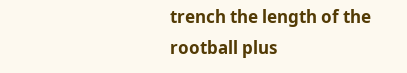trench the length of the rootball plus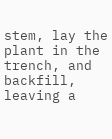stem, lay the plant in the trench, and backfill, leaving a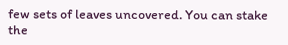few sets of leaves uncovered. You can stake the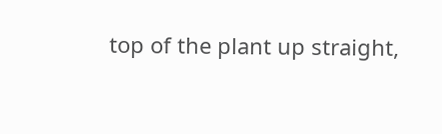top of the plant up straight,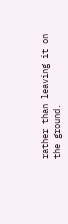rather than leaving it on the ground.